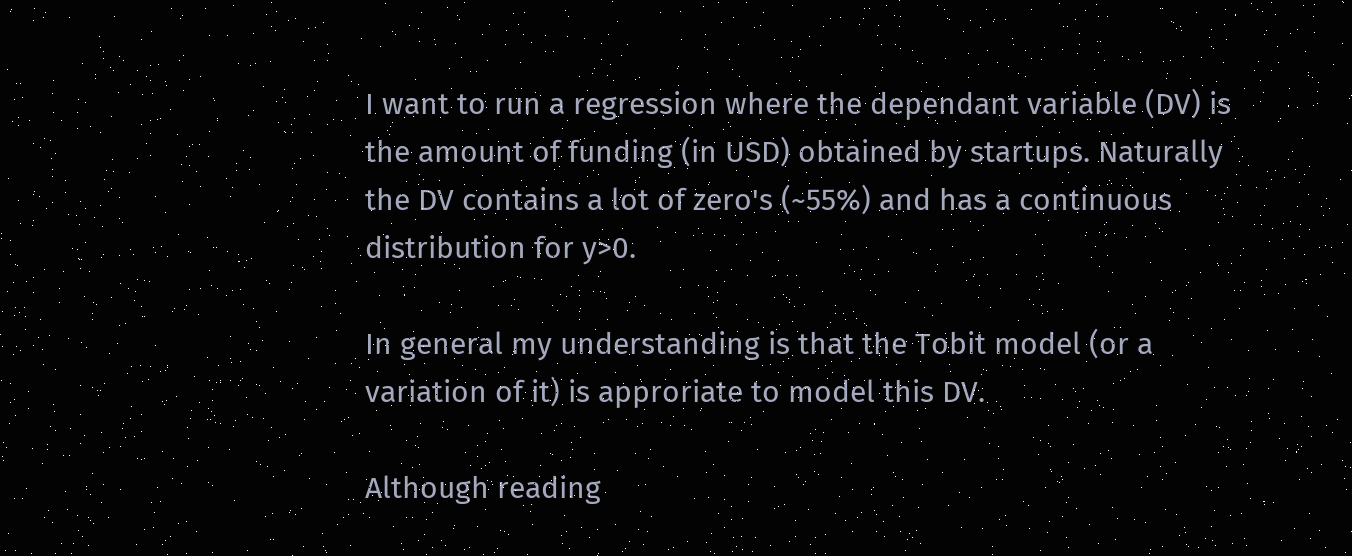I want to run a regression where the dependant variable (DV) is the amount of funding (in USD) obtained by startups. Naturally the DV contains a lot of zero's (~55%) and has a continuous distribution for y>0.

In general my understanding is that the Tobit model (or a variation of it) is approriate to model this DV.

Although reading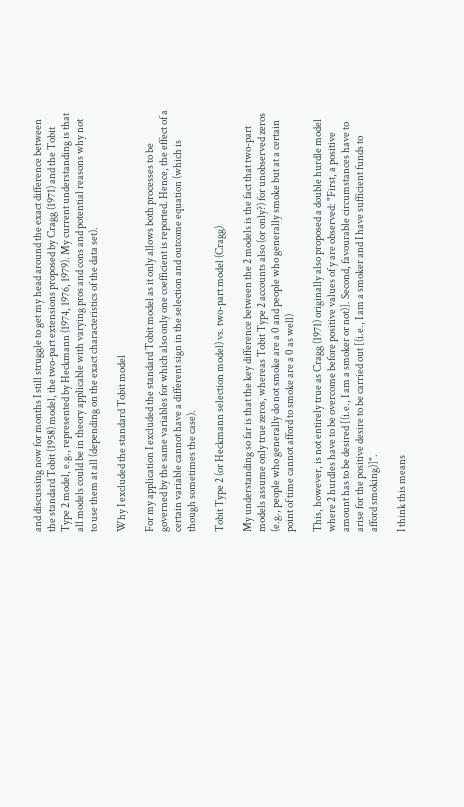and discussing now for months I still struggle to get my head around the exact difference between the standard Tobit (1958) model, the two-part extensions proposed by Cragg (1971) and the Tobit Type 2 model, e.g., represented by Heckmann (1974, 1976, 1979). My current understanding is that all models could be in theory applicable with varying pros and cons and potential reasons why not to use them at all (depending on the exact characteristics of the data set).

Why I excluded the standard Tobit model

For my application I excluded the standard Tobit model as it only allows both processes to be governed by the same variables for which also only one coefficient is reported. Hence, the effect of a certain variable cannot have a different sign in the selection and outcome equation (which is though sometimes the case).

Tobit Type 2 (or Heckmann selection model) vs. two-part model (Cragg)

My understanding so far is that the key difference between the 2 models is the fact that two-part models assume only true zeros, whereas Tobit Type 2 accounts also (or only?) for unobserved zeros (e.g., people who generally do not smoke are a 0 and people who generally smoke but at a certain point of time cannot afford to smoke are a 0 as well)

This, however, is not entirely true as Cragg (1971) originally also proposed a double hurdle model where 2 hurdles have to be overcome before positive values of y are observed: "First, a positive amount has to be desired [(i.e., I am a smoker or not)]. Second, favourable circumstances have to arise for the positive desire to be carried out [(i.e., I am a smoker and I have sufficient funds to afford smoking)]".

I think this means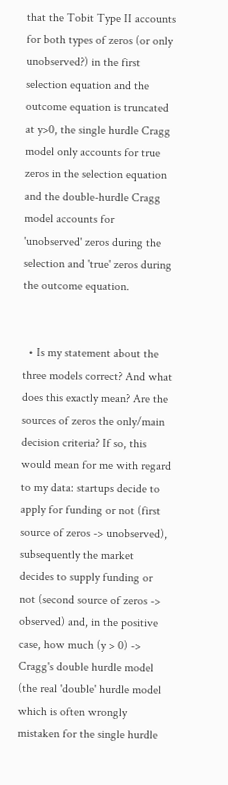that the Tobit Type II accounts for both types of zeros (or only unobserved?) in the first selection equation and the outcome equation is truncated at y>0, the single hurdle Cragg model only accounts for true zeros in the selection equation and the double-hurdle Cragg model accounts for 'unobserved' zeros during the selection and 'true' zeros during the outcome equation.


  • Is my statement about the three models correct? And what does this exactly mean? Are the sources of zeros the only/main decision criteria? If so, this would mean for me with regard to my data: startups decide to apply for funding or not (first source of zeros -> unobserved), subsequently the market decides to supply funding or not (second source of zeros -> observed) and, in the positive case, how much (y > 0) -> Cragg's double hurdle model (the real 'double' hurdle model which is often wrongly mistaken for the single hurdle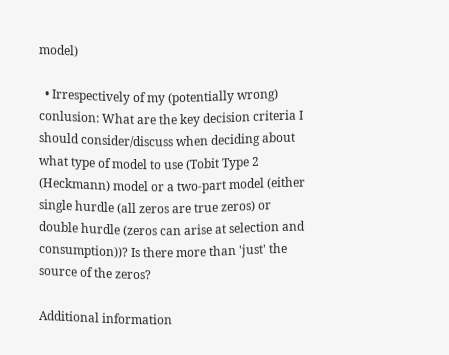model)

  • Irrespectively of my (potentially wrong) conlusion: What are the key decision criteria I should consider/discuss when deciding about what type of model to use (Tobit Type 2 (Heckmann) model or a two-part model (either single hurdle (all zeros are true zeros) or double hurdle (zeros can arise at selection and consumption))? Is there more than 'just' the source of the zeros?

Additional information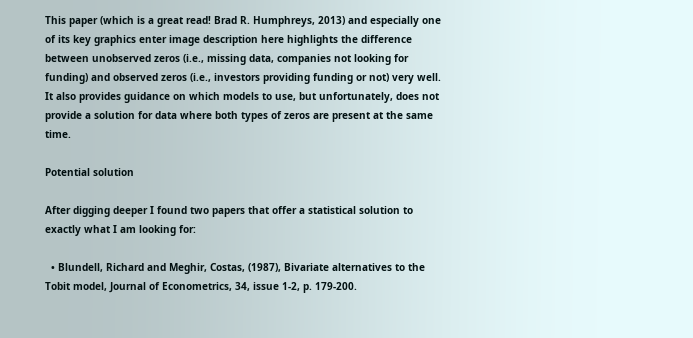This paper (which is a great read! Brad R. Humphreys, 2013) and especially one of its key graphics enter image description here highlights the difference between unobserved zeros (i.e., missing data, companies not looking for funding) and observed zeros (i.e., investors providing funding or not) very well. It also provides guidance on which models to use, but unfortunately, does not provide a solution for data where both types of zeros are present at the same time.

Potential solution

After digging deeper I found two papers that offer a statistical solution to exactly what I am looking for:

  • Blundell, Richard and Meghir, Costas, (1987), Bivariate alternatives to the Tobit model, Journal of Econometrics, 34, issue 1-2, p. 179-200.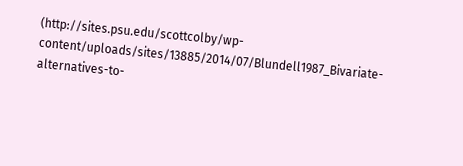(http://sites.psu.edu/scottcolby/wp-content/uploads/sites/13885/2014/07/Blundell1987_Bivariate-alternatives-to-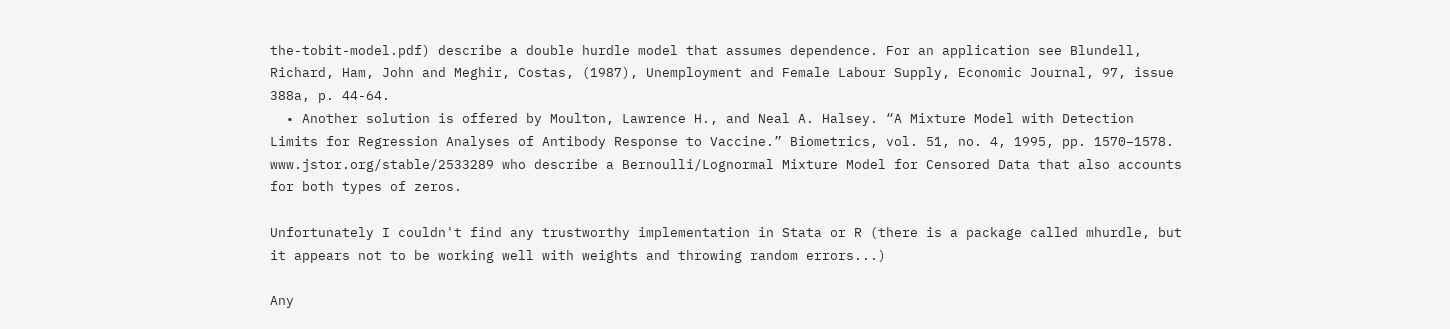the-tobit-model.pdf) describe a double hurdle model that assumes dependence. For an application see Blundell, Richard, Ham, John and Meghir, Costas, (1987), Unemployment and Female Labour Supply, Economic Journal, 97, issue 388a, p. 44-64.
  • Another solution is offered by Moulton, Lawrence H., and Neal A. Halsey. “A Mixture Model with Detection Limits for Regression Analyses of Antibody Response to Vaccine.” Biometrics, vol. 51, no. 4, 1995, pp. 1570–1578. www.jstor.org/stable/2533289 who describe a Bernoulli/Lognormal Mixture Model for Censored Data that also accounts for both types of zeros.

Unfortunately I couldn't find any trustworthy implementation in Stata or R (there is a package called mhurdle, but it appears not to be working well with weights and throwing random errors...)

Any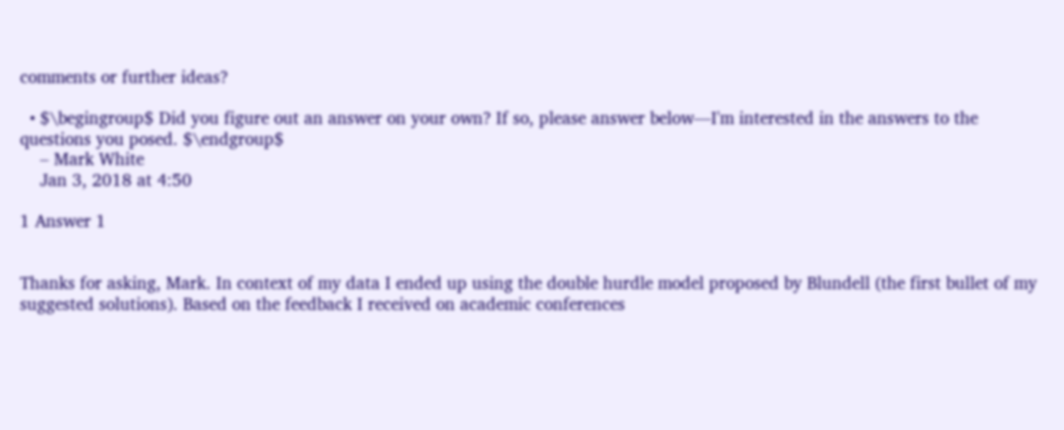comments or further ideas?

  • $\begingroup$ Did you figure out an answer on your own? If so, please answer below—I'm interested in the answers to the questions you posed. $\endgroup$
    – Mark White
    Jan 3, 2018 at 4:50

1 Answer 1


Thanks for asking, Mark. In context of my data I ended up using the double hurdle model proposed by Blundell (the first bullet of my suggested solutions). Based on the feedback I received on academic conferences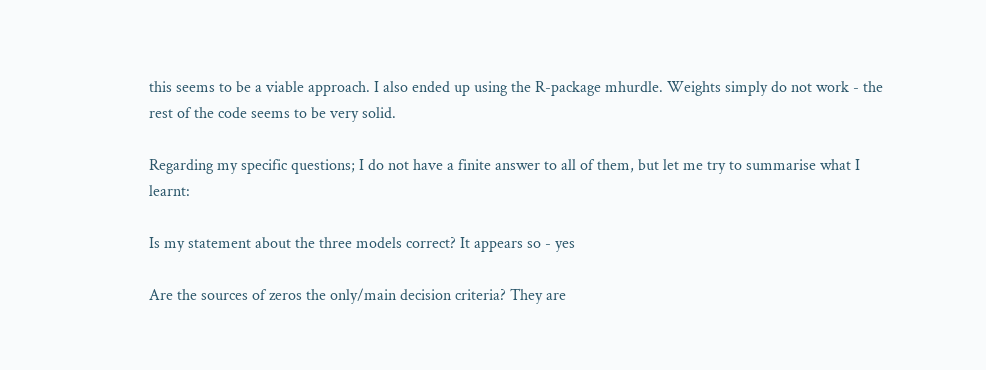this seems to be a viable approach. I also ended up using the R-package mhurdle. Weights simply do not work - the rest of the code seems to be very solid.

Regarding my specific questions; I do not have a finite answer to all of them, but let me try to summarise what I learnt:

Is my statement about the three models correct? It appears so - yes

Are the sources of zeros the only/main decision criteria? They are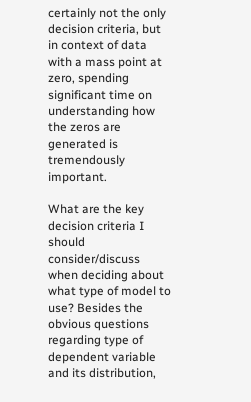certainly not the only decision criteria, but in context of data with a mass point at zero, spending significant time on understanding how the zeros are generated is tremendously important.

What are the key decision criteria I should consider/discuss when deciding about what type of model to use? Besides the obvious questions regarding type of dependent variable and its distribution,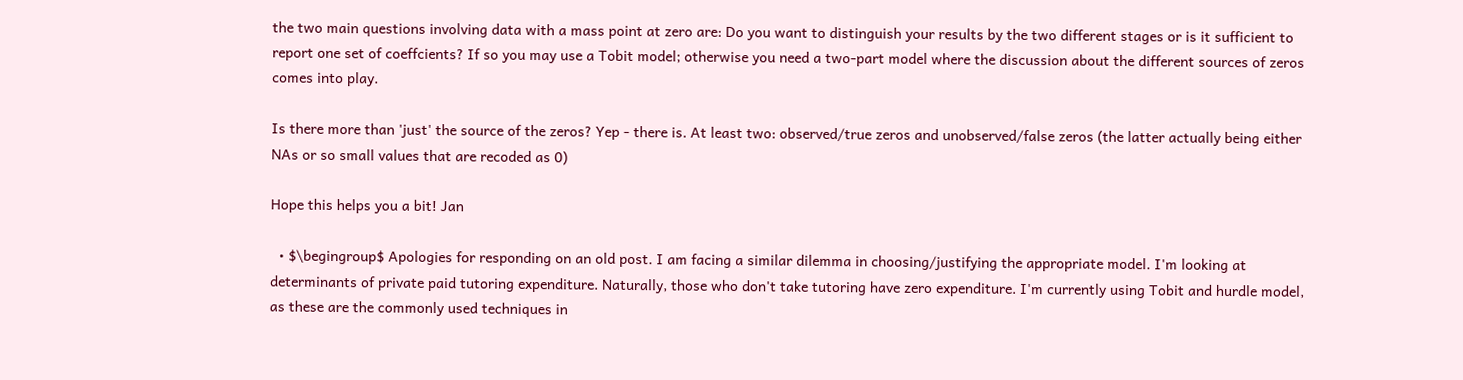the two main questions involving data with a mass point at zero are: Do you want to distinguish your results by the two different stages or is it sufficient to report one set of coeffcients? If so you may use a Tobit model; otherwise you need a two-part model where the discussion about the different sources of zeros comes into play.

Is there more than 'just' the source of the zeros? Yep - there is. At least two: observed/true zeros and unobserved/false zeros (the latter actually being either NAs or so small values that are recoded as 0)

Hope this helps you a bit! Jan

  • $\begingroup$ Apologies for responding on an old post. I am facing a similar dilemma in choosing/justifying the appropriate model. I'm looking at determinants of private paid tutoring expenditure. Naturally, those who don't take tutoring have zero expenditure. I'm currently using Tobit and hurdle model, as these are the commonly used techniques in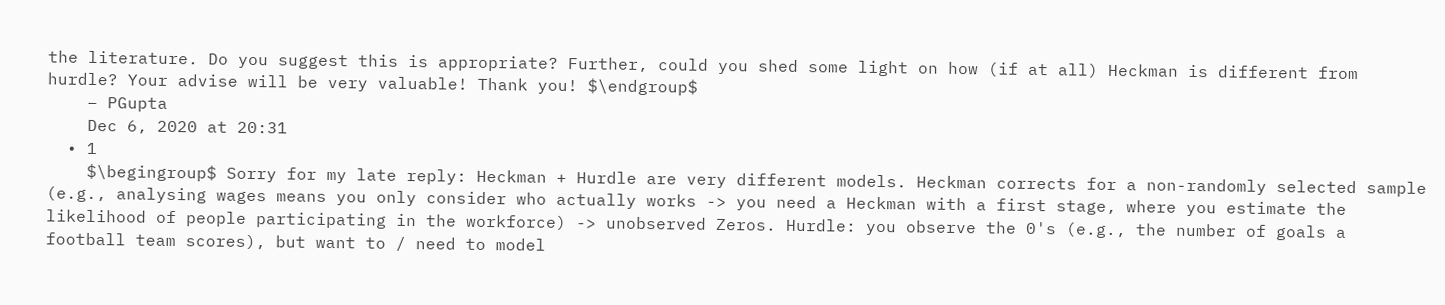the literature. Do you suggest this is appropriate? Further, could you shed some light on how (if at all) Heckman is different from hurdle? Your advise will be very valuable! Thank you! $\endgroup$
    – PGupta
    Dec 6, 2020 at 20:31
  • 1
    $\begingroup$ Sorry for my late reply: Heckman + Hurdle are very different models. Heckman corrects for a non-randomly selected sample (e.g., analysing wages means you only consider who actually works -> you need a Heckman with a first stage, where you estimate the likelihood of people participating in the workforce) -> unobserved Zeros. Hurdle: you observe the 0's (e.g., the number of goals a football team scores), but want to / need to model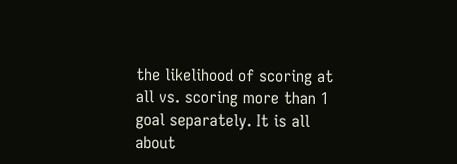the likelihood of scoring at all vs. scoring more than 1 goal separately. It is all about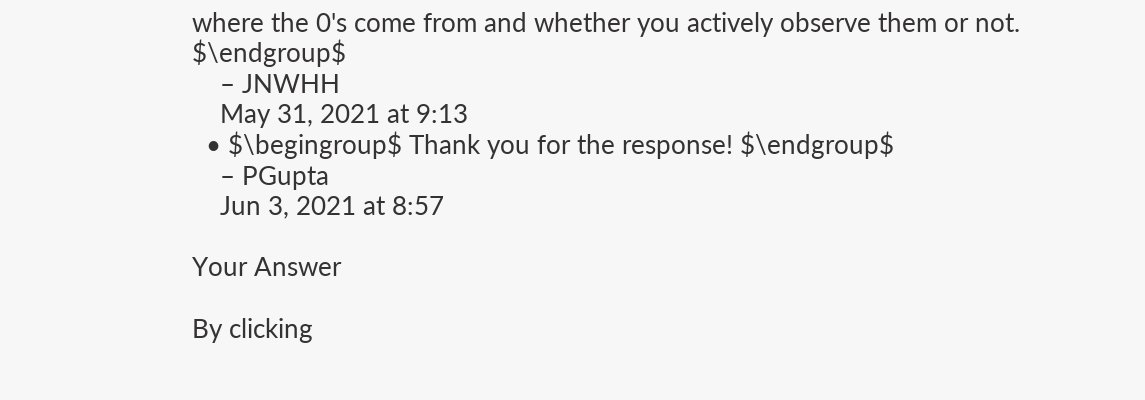where the 0's come from and whether you actively observe them or not. $\endgroup$
    – JNWHH
    May 31, 2021 at 9:13
  • $\begingroup$ Thank you for the response! $\endgroup$
    – PGupta
    Jun 3, 2021 at 8:57

Your Answer

By clicking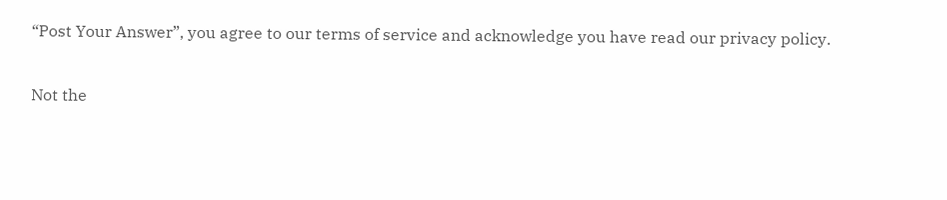“Post Your Answer”, you agree to our terms of service and acknowledge you have read our privacy policy.

Not the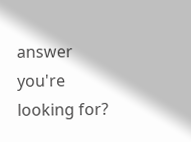answer you're looking for?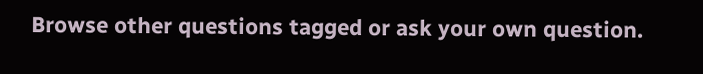Browse other questions tagged or ask your own question.